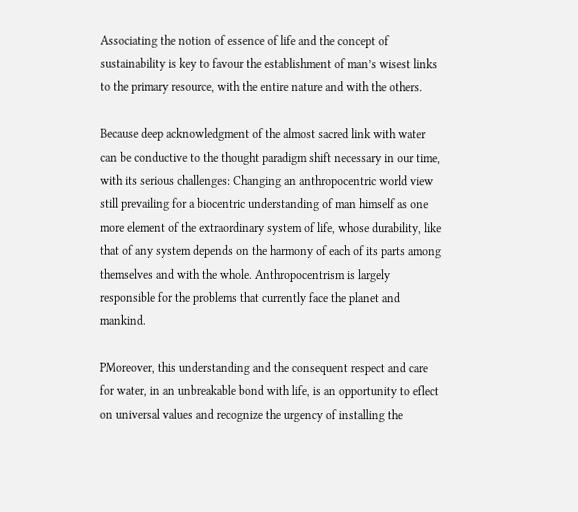Associating the notion of essence of life and the concept of sustainability is key to favour the establishment of man’s wisest links to the primary resource, with the entire nature and with the others.

Because deep acknowledgment of the almost sacred link with water can be conductive to the thought paradigm shift necessary in our time, with its serious challenges: Changing an anthropocentric world view still prevailing for a biocentric understanding of man himself as one more element of the extraordinary system of life, whose durability, like that of any system depends on the harmony of each of its parts among themselves and with the whole. Anthropocentrism is largely responsible for the problems that currently face the planet and mankind.

PMoreover, this understanding and the consequent respect and care for water, in an unbreakable bond with life, is an opportunity to eflect on universal values and recognize the urgency of installing the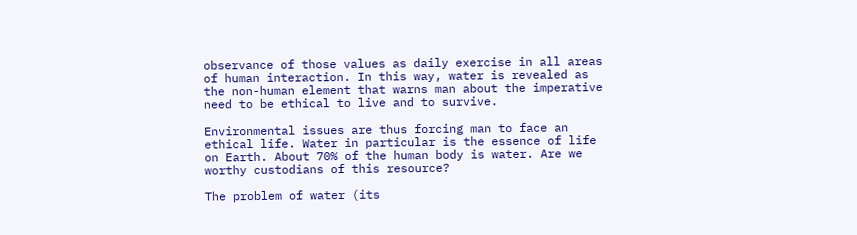observance of those values as daily exercise in all areas of human interaction. In this way, water is revealed as the non-human element that warns man about the imperative need to be ethical to live and to survive.

Environmental issues are thus forcing man to face an ethical life. Water in particular is the essence of life on Earth. About 70% of the human body is water. Are we worthy custodians of this resource?

The problem of water (its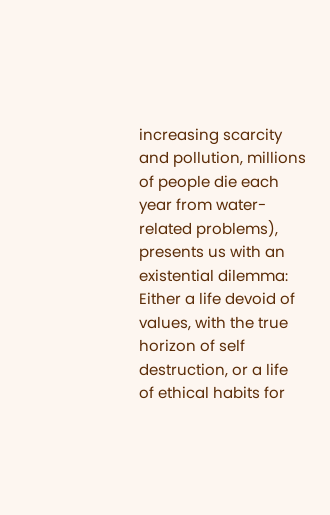increasing scarcity and pollution, millions of people die each year from water-related problems), presents us with an existential dilemma: Either a life devoid of values, with the true horizon of self destruction, or a life of ethical habits for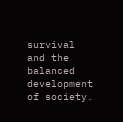survival and the balanced development of society.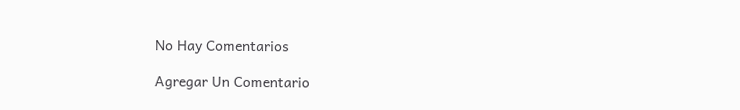No Hay Comentarios

Agregar Un Comentario